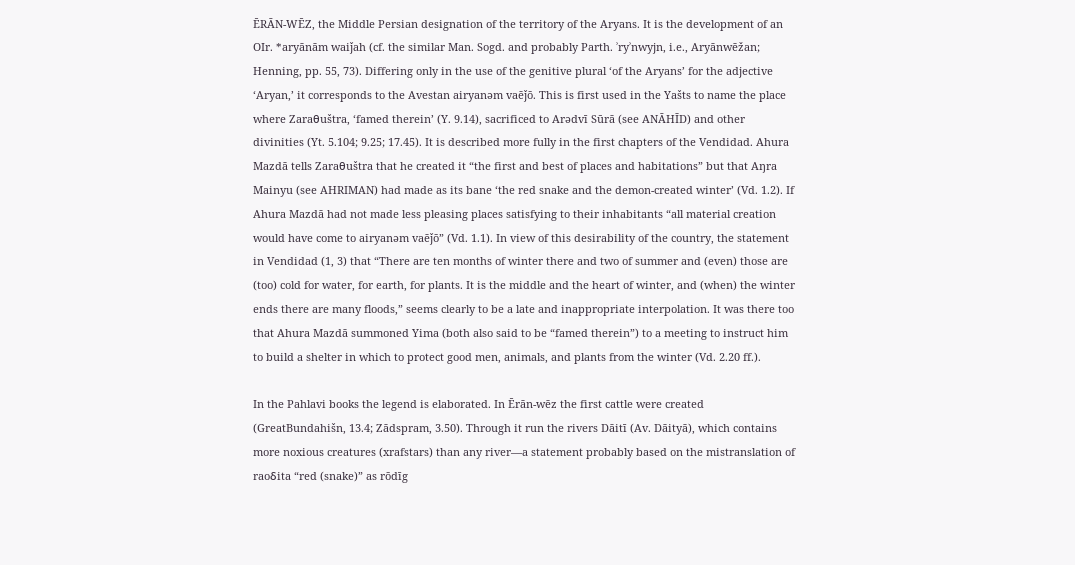ĒRĀN-WĒZ, the Middle Persian designation of the territory of the Aryans. It is the development of an OIr. *aryānām waiǰah (cf. the similar Man. Sogd. and probably Parth. ʾryʾnwyjn, i.e., Aryānwēžan; Henning, pp. 55, 73). Differing only in the use of the genitive plural ‘of the Aryans’ for the adjective ‘Aryan,’ it corresponds to the Avestan airyanəm vaēǰō. This is first used in the Yašts to name the place where Zaraθuštra, ‘famed therein’ (Y. 9.14), sacrificed to Arədvī Sūrā (see ANĀHĪD) and other divinities (Yt. 5.104; 9.25; 17.45). It is described more fully in the first chapters of the Vendidad. Ahura Mazdā tells Zaraθuštra that he created it “the first and best of places and habitations” but that Aŋra Mainyu (see AHRIMAN) had made as its bane ‘the red snake and the demon-created winter’ (Vd. 1.2). If Ahura Mazdā had not made less pleasing places satisfying to their inhabitants “all material creation would have come to airyanəm vaēǰō” (Vd. 1.1). In view of this desirability of the country, the statement in Vendidad (1, 3) that “There are ten months of winter there and two of summer and (even) those are (too) cold for water, for earth, for plants. It is the middle and the heart of winter, and (when) the winter ends there are many floods,” seems clearly to be a late and inappropriate interpolation. It was there too that Ahura Mazdā summoned Yima (both also said to be “famed therein”) to a meeting to instruct him to build a shelter in which to protect good men, animals, and plants from the winter (Vd. 2.20 ff.).

In the Pahlavi books the legend is elaborated. In Ērān-wēz the first cattle were created (GreatBundahišn, 13.4; Zādspram, 3.50). Through it run the rivers Dāitī (Av. Dāityā), which contains more noxious creatures (xrafstars) than any river—a statement probably based on the mistranslation of raoδita “red (snake)” as rōdīg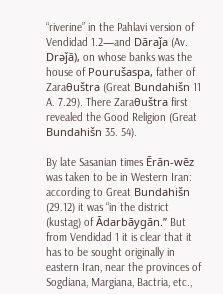“riverine” in the Pahlavi version of Vendidad 1.2—and Dāraǰa (Av. Drəǰā), on whose banks was the house of Pourušaspa, father of Zaraθuštra (Great Bundahišn 11 A. 7.29). There Zaraθuštra first revealed the Good Religion (Great Bundahišn 35. 54).

By late Sasanian times Ērān-wēz was taken to be in Western Iran: according to Great Bundahišn (29.12) it was “in the district (kustag) of Ādarbāygān.” But from Vendidad 1 it is clear that it has to be sought originally in eastern Iran, near the provinces of Sogdiana, Margiana, Bactria, etc.,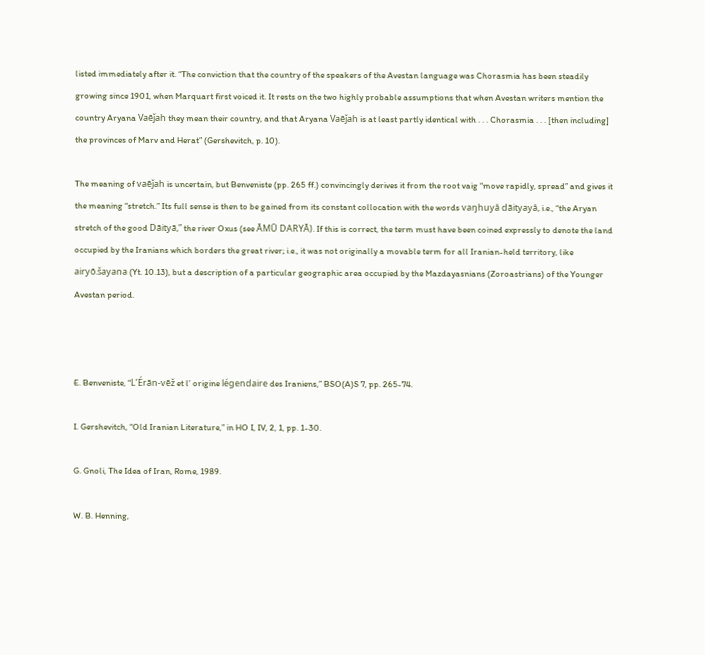listed immediately after it. “The conviction that the country of the speakers of the Avestan language was Chorasmia has been steadily growing since 1901, when Marquart first voiced it. It rests on the two highly probable assumptions that when Avestan writers mention the country Aryana Vaēǰah they mean their country, and that Aryana Vaēǰah is at least partly identical with . . . Chorasmia . . . [then including] the provinces of Marv and Herat” (Gershevitch, p. 10).

The meaning of vaēǰah is uncertain, but Benveniste (pp. 265 ff.) convincingly derives it from the root vaig “move rapidly, spread” and gives it the meaning “stretch.” Its full sense is then to be gained from its constant collocation with the words vaŋhuyå dāityayå, i.e., “the Aryan stretch of the good Dāityā,” the river Oxus (see ĀMŪ DARYĀ). If this is correct, the term must have been coined expressly to denote the land occupied by the Iranians which borders the great river; i.e., it was not originally a movable term for all Iranian-held territory, like airyō.šayana (Yt. 10.13), but a description of a particular geographic area occupied by the Mazdayasnians (Zoroastrians) of the Younger Avestan period.



E. Benveniste, “L’Érān-vēž et l’ origine légendaire des Iraniens,” BSO(A)S 7, pp. 265-74.

I. Gershevitch, “Old Iranian Literature,” in HO I, IV, 2, 1, pp. 1-30.

G. Gnoli, The Idea of Iran, Rome, 1989.

W. B. Henning,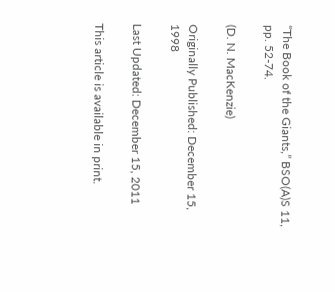“The Book of the Giants,” BSO(A)S 11, pp. 52-74.

(D. N. MacKenzie)

Originally Published: December 15, 1998

Last Updated: December 15, 2011

This article is available in print.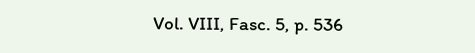Vol. VIII, Fasc. 5, p. 536